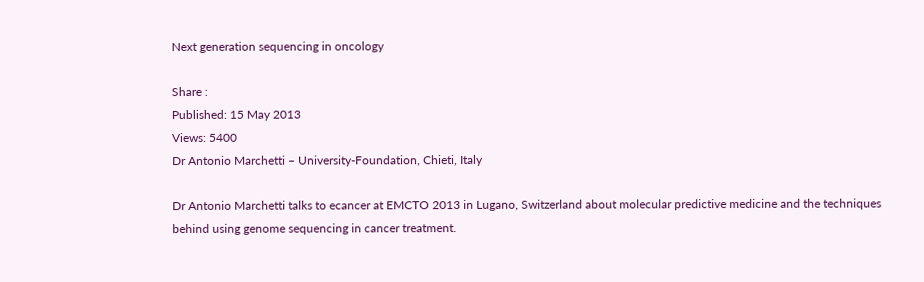Next generation sequencing in oncology

Share :
Published: 15 May 2013
Views: 5400
Dr Antonio Marchetti – University-Foundation, Chieti, Italy

Dr Antonio Marchetti talks to ecancer at EMCTO 2013 in Lugano, Switzerland about molecular predictive medicine and the techniques behind using genome sequencing in cancer treatment.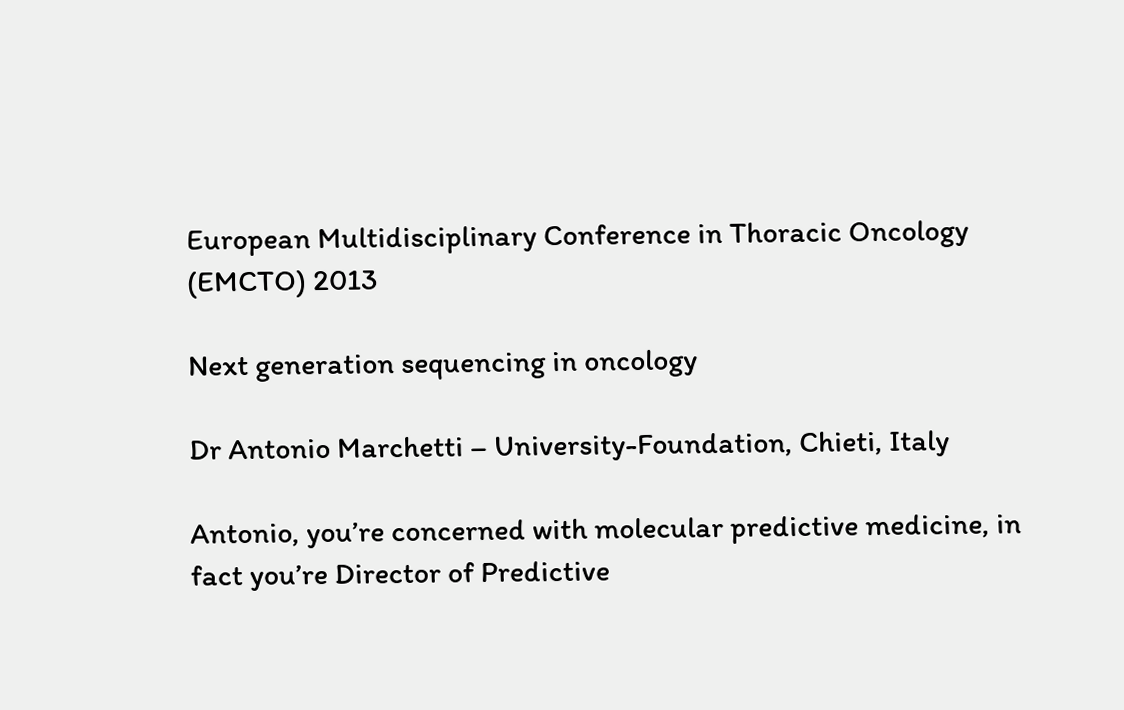European Multidisciplinary Conference in Thoracic Oncology (EMCTO) 2013

Next generation sequencing in oncology

Dr Antonio Marchetti – University-Foundation, Chieti, Italy

Antonio, you’re concerned with molecular predictive medicine, in fact you’re Director of Predictive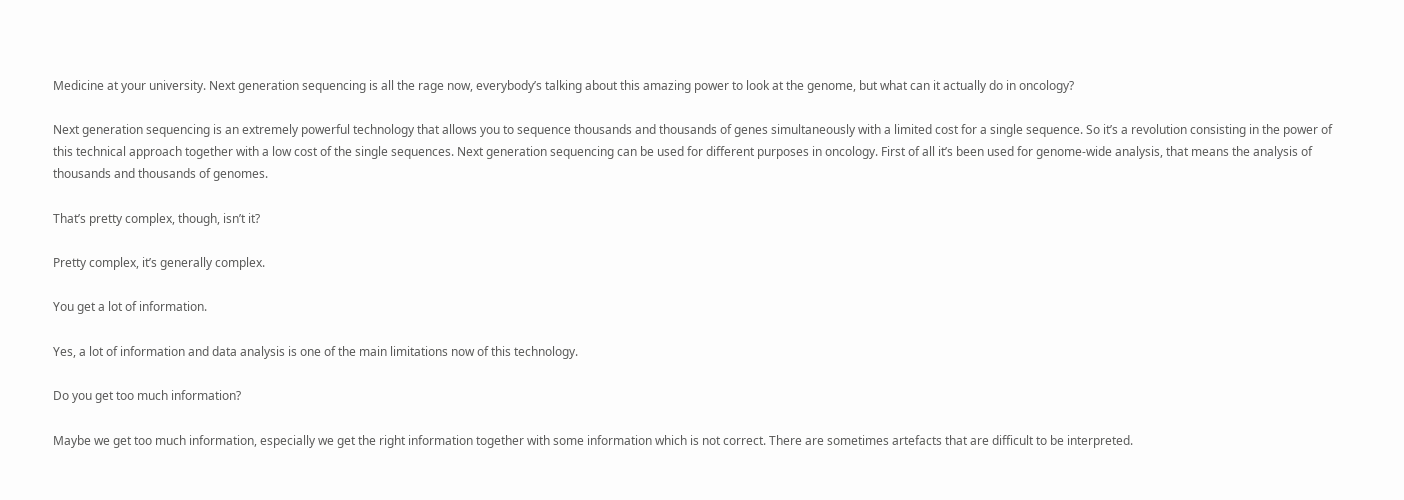Medicine at your university. Next generation sequencing is all the rage now, everybody’s talking about this amazing power to look at the genome, but what can it actually do in oncology?

Next generation sequencing is an extremely powerful technology that allows you to sequence thousands and thousands of genes simultaneously with a limited cost for a single sequence. So it’s a revolution consisting in the power of this technical approach together with a low cost of the single sequences. Next generation sequencing can be used for different purposes in oncology. First of all it’s been used for genome-wide analysis, that means the analysis of thousands and thousands of genomes.

That’s pretty complex, though, isn’t it?

Pretty complex, it’s generally complex.

You get a lot of information.

Yes, a lot of information and data analysis is one of the main limitations now of this technology.

Do you get too much information?

Maybe we get too much information, especially we get the right information together with some information which is not correct. There are sometimes artefacts that are difficult to be interpreted.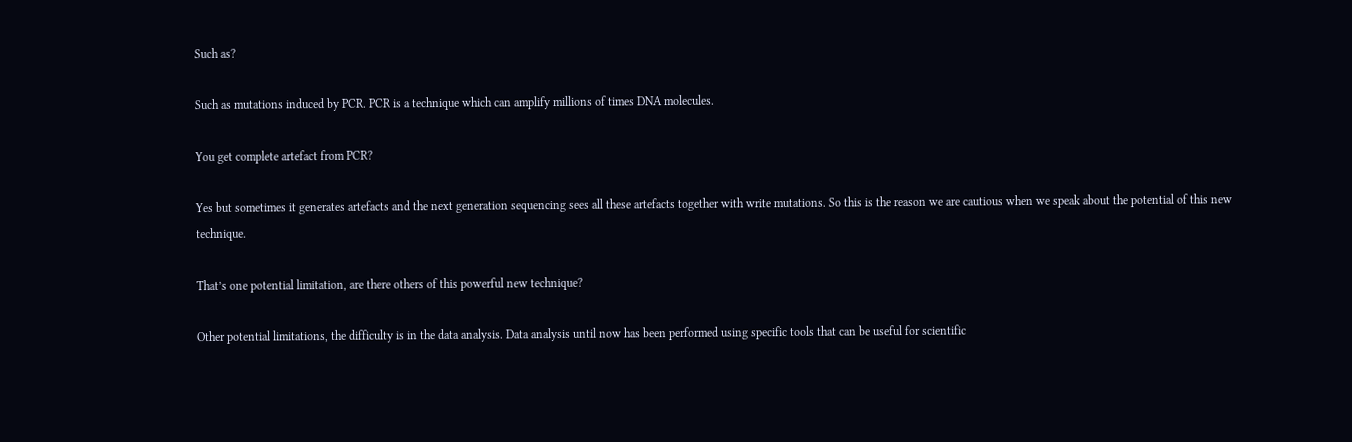Such as?

Such as mutations induced by PCR. PCR is a technique which can amplify millions of times DNA molecules.

You get complete artefact from PCR?

Yes but sometimes it generates artefacts and the next generation sequencing sees all these artefacts together with write mutations. So this is the reason we are cautious when we speak about the potential of this new technique.

That’s one potential limitation, are there others of this powerful new technique?

Other potential limitations, the difficulty is in the data analysis. Data analysis until now has been performed using specific tools that can be useful for scientific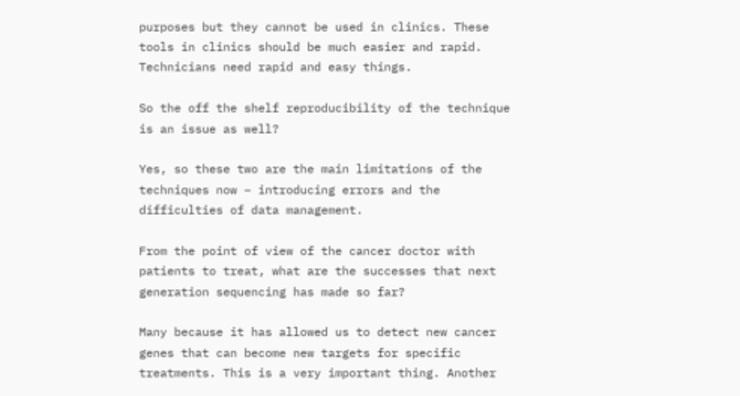purposes but they cannot be used in clinics. These tools in clinics should be much easier and rapid. Technicians need rapid and easy things.

So the off the shelf reproducibility of the technique is an issue as well?

Yes, so these two are the main limitations of the techniques now – introducing errors and the difficulties of data management.

From the point of view of the cancer doctor with patients to treat, what are the successes that next generation sequencing has made so far?

Many because it has allowed us to detect new cancer genes that can become new targets for specific treatments. This is a very important thing. Another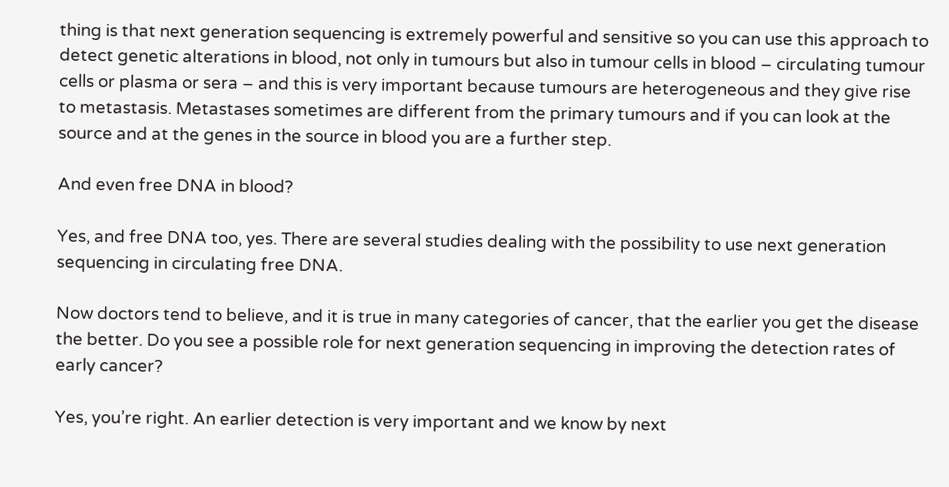thing is that next generation sequencing is extremely powerful and sensitive so you can use this approach to detect genetic alterations in blood, not only in tumours but also in tumour cells in blood – circulating tumour cells or plasma or sera – and this is very important because tumours are heterogeneous and they give rise to metastasis. Metastases sometimes are different from the primary tumours and if you can look at the source and at the genes in the source in blood you are a further step.

And even free DNA in blood?

Yes, and free DNA too, yes. There are several studies dealing with the possibility to use next generation sequencing in circulating free DNA.

Now doctors tend to believe, and it is true in many categories of cancer, that the earlier you get the disease the better. Do you see a possible role for next generation sequencing in improving the detection rates of early cancer?

Yes, you’re right. An earlier detection is very important and we know by next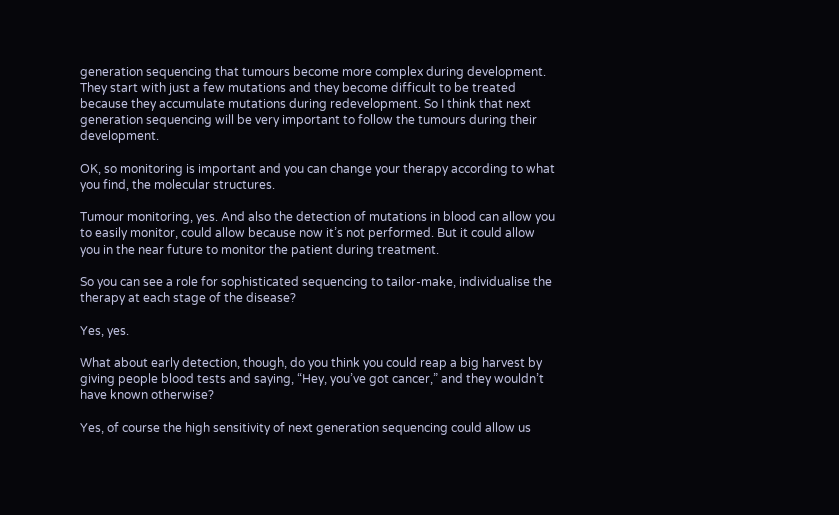generation sequencing that tumours become more complex during development. They start with just a few mutations and they become difficult to be treated because they accumulate mutations during redevelopment. So I think that next generation sequencing will be very important to follow the tumours during their development.

OK, so monitoring is important and you can change your therapy according to what you find, the molecular structures.

Tumour monitoring, yes. And also the detection of mutations in blood can allow you to easily monitor, could allow because now it’s not performed. But it could allow you in the near future to monitor the patient during treatment.

So you can see a role for sophisticated sequencing to tailor-make, individualise the therapy at each stage of the disease?

Yes, yes.

What about early detection, though, do you think you could reap a big harvest by giving people blood tests and saying, “Hey, you’ve got cancer,” and they wouldn’t have known otherwise?

Yes, of course the high sensitivity of next generation sequencing could allow us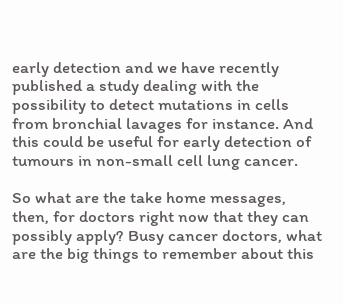early detection and we have recently published a study dealing with the possibility to detect mutations in cells from bronchial lavages for instance. And this could be useful for early detection of tumours in non-small cell lung cancer.

So what are the take home messages, then, for doctors right now that they can possibly apply? Busy cancer doctors, what are the big things to remember about this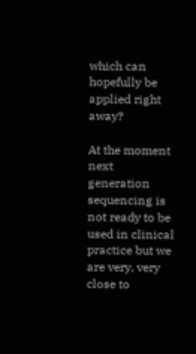which can hopefully be applied right away?

At the moment next generation sequencing is not ready to be used in clinical practice but we are very, very close to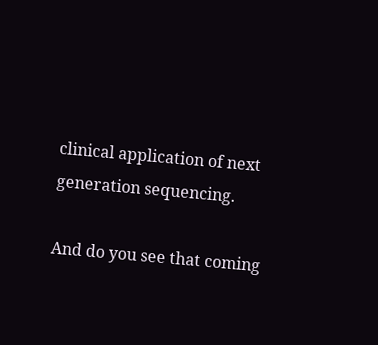clinical application of next generation sequencing.

And do you see that coming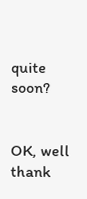quite soon?


OK, well thank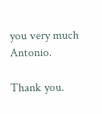you very much Antonio.

Thank you.